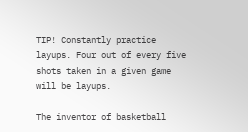TIP! Constantly practice layups. Four out of every five shots taken in a given game will be layups.

The inventor of basketball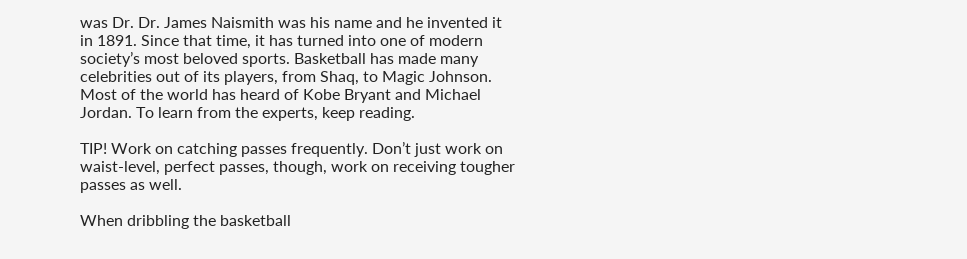was Dr. Dr. James Naismith was his name and he invented it in 1891. Since that time, it has turned into one of modern society’s most beloved sports. Basketball has made many celebrities out of its players, from Shaq, to Magic Johnson. Most of the world has heard of Kobe Bryant and Michael Jordan. To learn from the experts, keep reading.

TIP! Work on catching passes frequently. Don’t just work on waist-level, perfect passes, though, work on receiving tougher passes as well.

When dribbling the basketball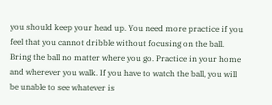you should keep your head up. You need more practice if you feel that you cannot dribble without focusing on the ball. Bring the ball no matter where you go. Practice in your home and wherever you walk. If you have to watch the ball, you will be unable to see whatever is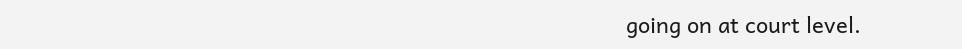going on at court level.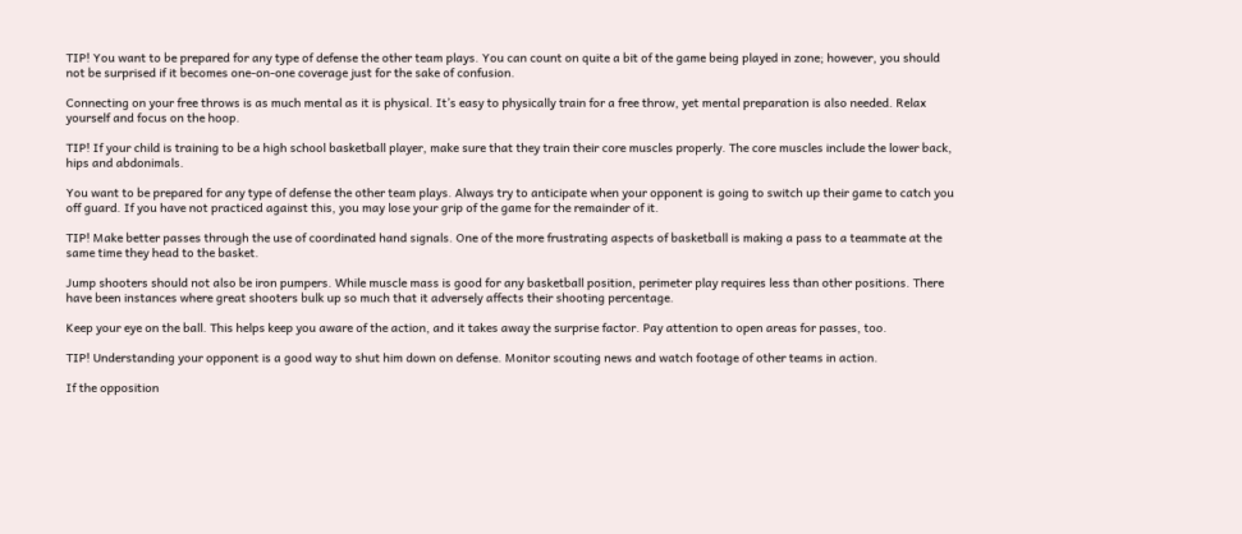TIP! You want to be prepared for any type of defense the other team plays. You can count on quite a bit of the game being played in zone; however, you should not be surprised if it becomes one-on-one coverage just for the sake of confusion.

Connecting on your free throws is as much mental as it is physical. It’s easy to physically train for a free throw, yet mental preparation is also needed. Relax yourself and focus on the hoop.

TIP! If your child is training to be a high school basketball player, make sure that they train their core muscles properly. The core muscles include the lower back, hips and abdonimals.

You want to be prepared for any type of defense the other team plays. Always try to anticipate when your opponent is going to switch up their game to catch you off guard. If you have not practiced against this, you may lose your grip of the game for the remainder of it.

TIP! Make better passes through the use of coordinated hand signals. One of the more frustrating aspects of basketball is making a pass to a teammate at the same time they head to the basket.

Jump shooters should not also be iron pumpers. While muscle mass is good for any basketball position, perimeter play requires less than other positions. There have been instances where great shooters bulk up so much that it adversely affects their shooting percentage.

Keep your eye on the ball. This helps keep you aware of the action, and it takes away the surprise factor. Pay attention to open areas for passes, too.

TIP! Understanding your opponent is a good way to shut him down on defense. Monitor scouting news and watch footage of other teams in action.

If the opposition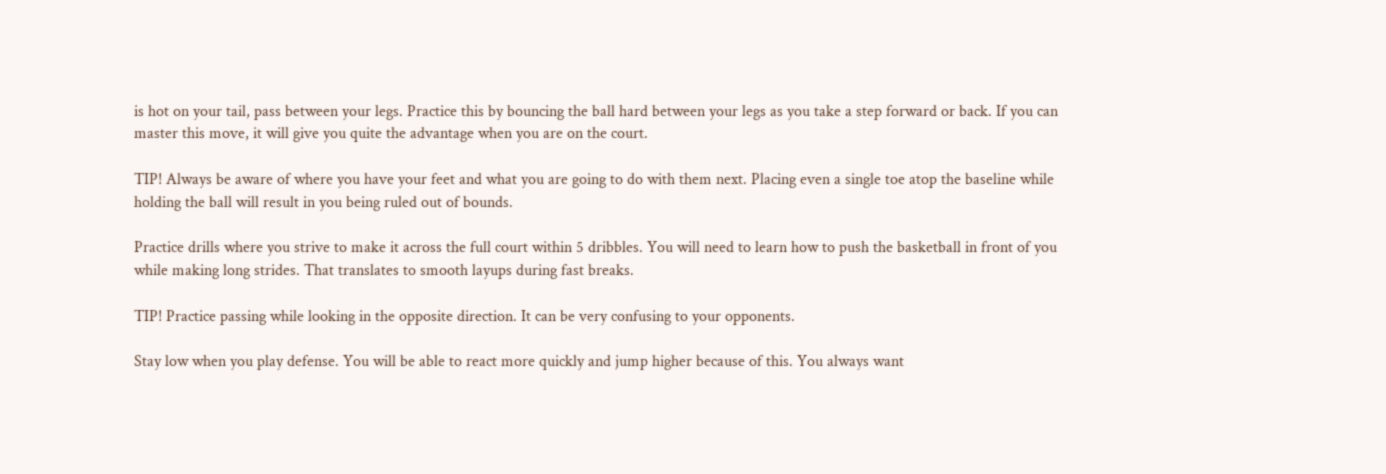is hot on your tail, pass between your legs. Practice this by bouncing the ball hard between your legs as you take a step forward or back. If you can master this move, it will give you quite the advantage when you are on the court.

TIP! Always be aware of where you have your feet and what you are going to do with them next. Placing even a single toe atop the baseline while holding the ball will result in you being ruled out of bounds.

Practice drills where you strive to make it across the full court within 5 dribbles. You will need to learn how to push the basketball in front of you while making long strides. That translates to smooth layups during fast breaks.

TIP! Practice passing while looking in the opposite direction. It can be very confusing to your opponents.

Stay low when you play defense. You will be able to react more quickly and jump higher because of this. You always want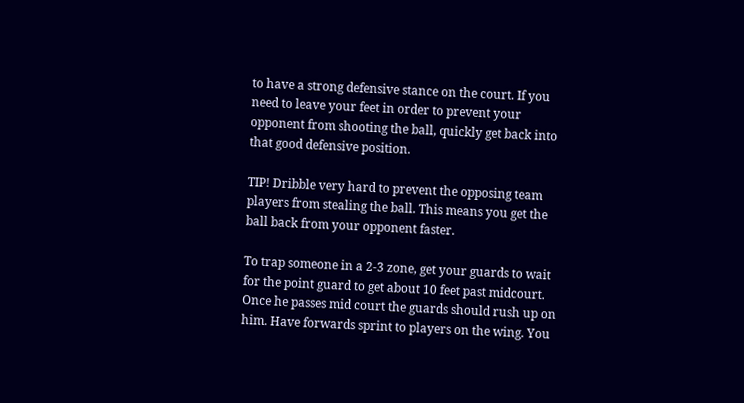to have a strong defensive stance on the court. If you need to leave your feet in order to prevent your opponent from shooting the ball, quickly get back into that good defensive position.

TIP! Dribble very hard to prevent the opposing team players from stealing the ball. This means you get the ball back from your opponent faster.

To trap someone in a 2-3 zone, get your guards to wait for the point guard to get about 10 feet past midcourt. Once he passes mid court the guards should rush up on him. Have forwards sprint to players on the wing. You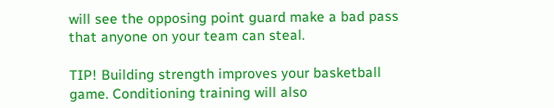will see the opposing point guard make a bad pass that anyone on your team can steal.

TIP! Building strength improves your basketball game. Conditioning training will also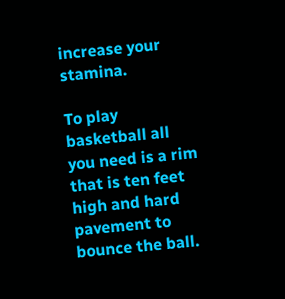increase your stamina.

To play basketball all you need is a rim that is ten feet high and hard pavement to bounce the ball.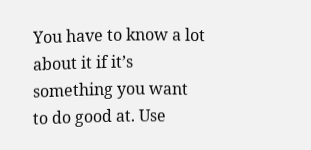You have to know a lot about it if it’s something you want to do good at. Use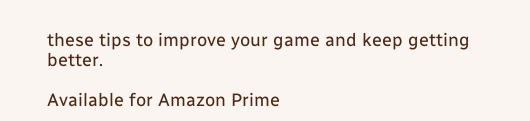these tips to improve your game and keep getting better.

Available for Amazon Prime